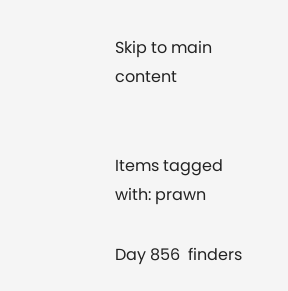Skip to main content


Items tagged with: prawn

Day 856  finders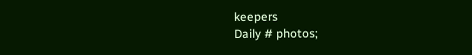keepers
Daily # photos;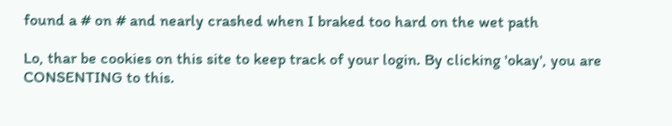found a # on # and nearly crashed when I braked too hard on the wet path

Lo, thar be cookies on this site to keep track of your login. By clicking 'okay', you are CONSENTING to this.